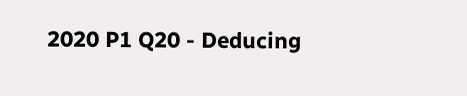2020 P1 Q20 - Deducing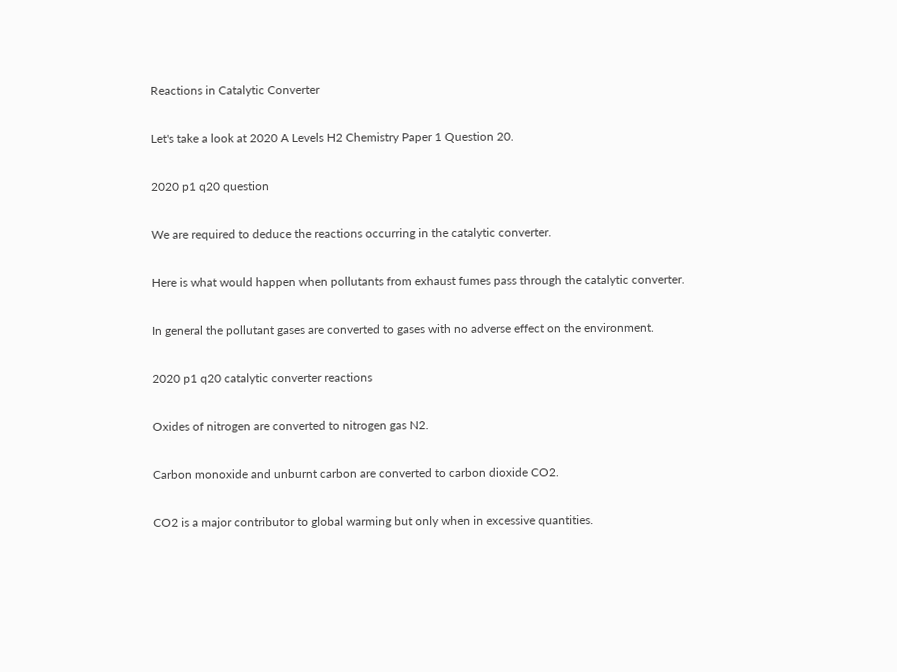Reactions in Catalytic Converter

Let's take a look at 2020 A Levels H2 Chemistry Paper 1 Question 20.

2020 p1 q20 question

We are required to deduce the reactions occurring in the catalytic converter.

Here is what would happen when pollutants from exhaust fumes pass through the catalytic converter.

In general the pollutant gases are converted to gases with no adverse effect on the environment.

2020 p1 q20 catalytic converter reactions

Oxides of nitrogen are converted to nitrogen gas N2.

Carbon monoxide and unburnt carbon are converted to carbon dioxide CO2.

CO2 is a major contributor to global warming but only when in excessive quantities.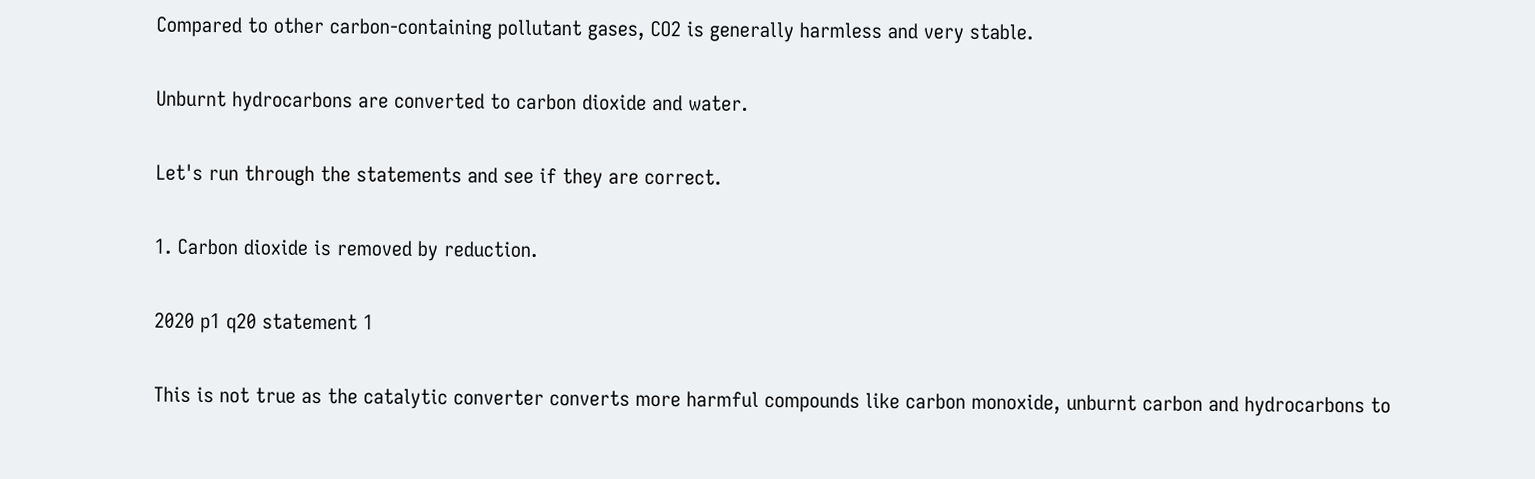Compared to other carbon-containing pollutant gases, CO2 is generally harmless and very stable.

Unburnt hydrocarbons are converted to carbon dioxide and water.

Let's run through the statements and see if they are correct.

1. Carbon dioxide is removed by reduction.

2020 p1 q20 statement 1

This is not true as the catalytic converter converts more harmful compounds like carbon monoxide, unburnt carbon and hydrocarbons to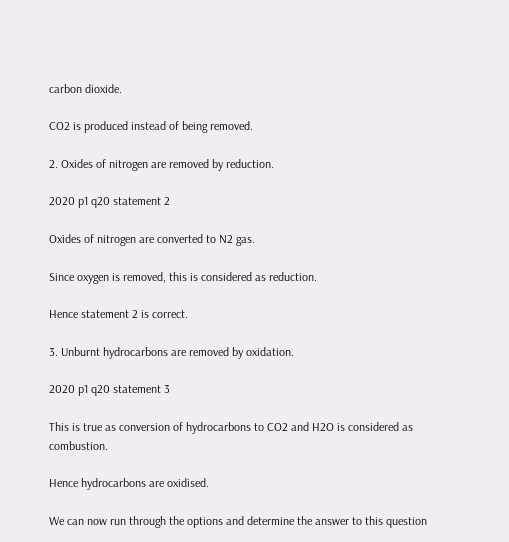carbon dioxide.

CO2 is produced instead of being removed.

2. Oxides of nitrogen are removed by reduction.

2020 p1 q20 statement 2

Oxides of nitrogen are converted to N2 gas.

Since oxygen is removed, this is considered as reduction.

Hence statement 2 is correct.

3. Unburnt hydrocarbons are removed by oxidation.

2020 p1 q20 statement 3

This is true as conversion of hydrocarbons to CO2 and H2O is considered as combustion.

Hence hydrocarbons are oxidised.

We can now run through the options and determine the answer to this question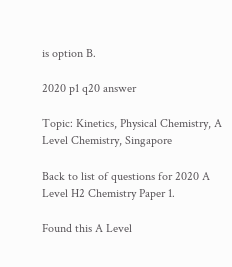is option B.

2020 p1 q20 answer

Topic: Kinetics, Physical Chemistry, A Level Chemistry, Singapore

Back to list of questions for 2020 A Level H2 Chemistry Paper 1.

Found this A Level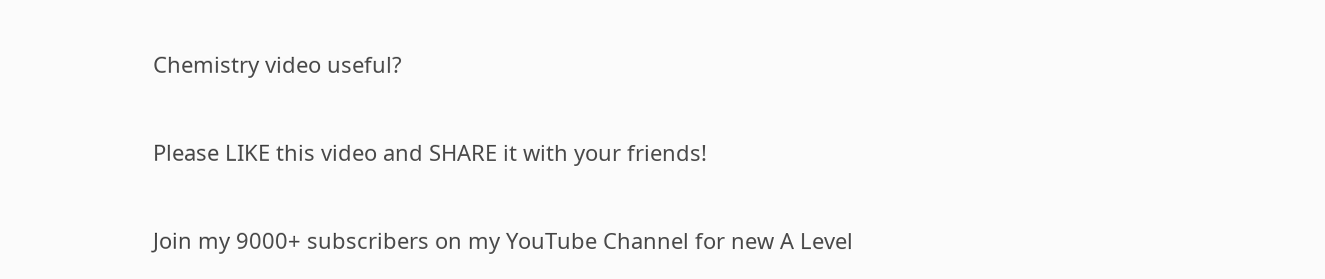Chemistry video useful?

Please LIKE this video and SHARE it with your friends!

Join my 9000+ subscribers on my YouTube Channel for new A Level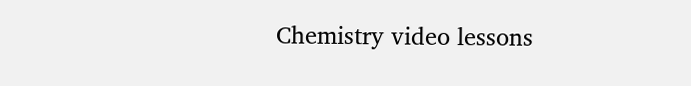Chemistry video lessons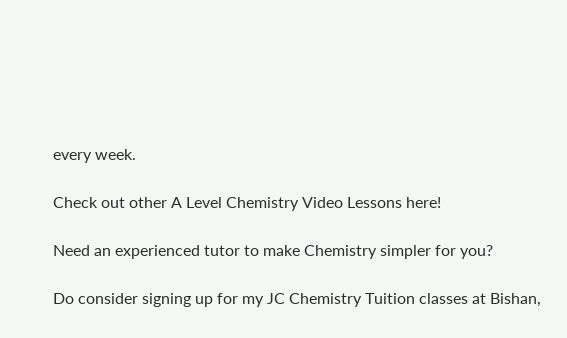every week.

Check out other A Level Chemistry Video Lessons here!

Need an experienced tutor to make Chemistry simpler for you?

Do consider signing up for my JC Chemistry Tuition classes at Bishan,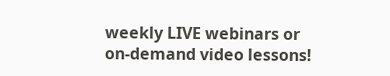weekly LIVE webinars or on-demand video lessons!